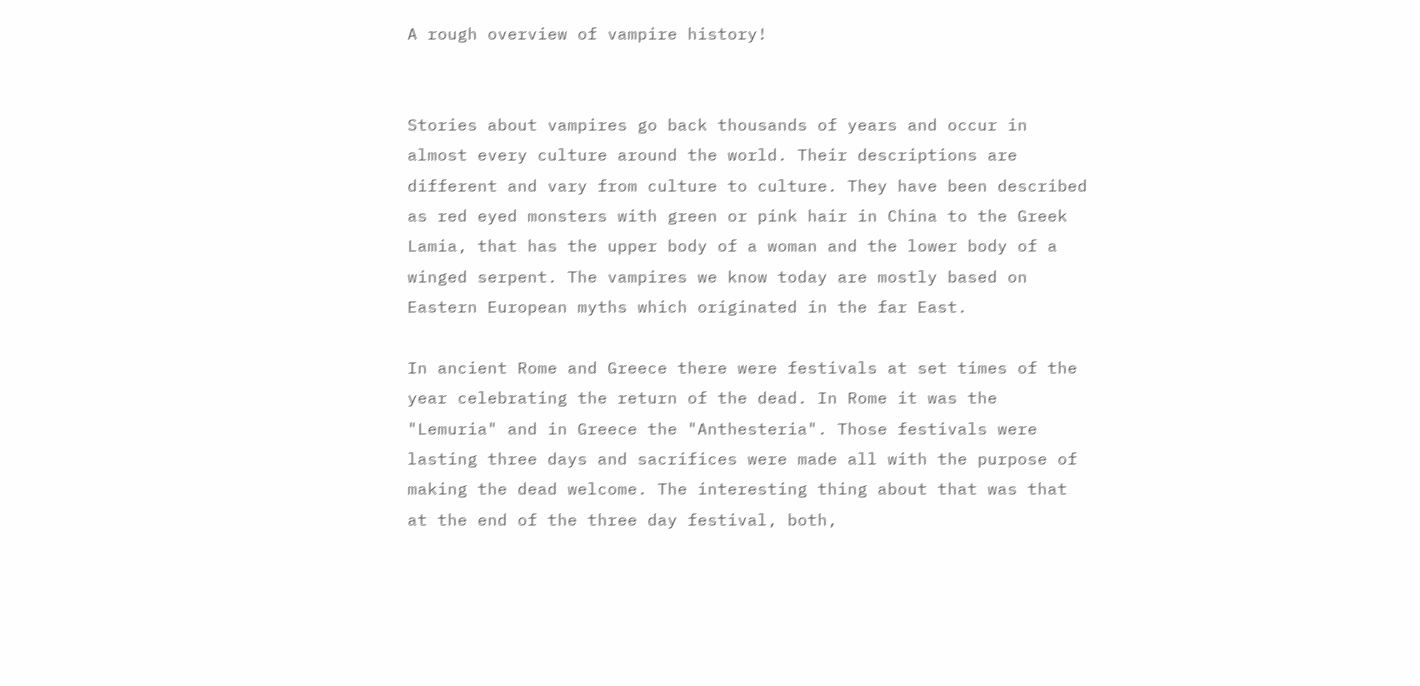A rough overview of vampire history!


Stories about vampires go back thousands of years and occur in almost every culture around the world. Their descriptions are different and vary from culture to culture. They have been described as red eyed monsters with green or pink hair in China to the Greek Lamia, that has the upper body of a woman and the lower body of a winged serpent. The vampires we know today are mostly based on Eastern European myths which originated in the far East.

In ancient Rome and Greece there were festivals at set times of the year celebrating the return of the dead. In Rome it was the "Lemuria" and in Greece the "Anthesteria". Those festivals were lasting three days and sacrifices were made all with the purpose of making the dead welcome. The interesting thing about that was that at the end of the three day festival, both,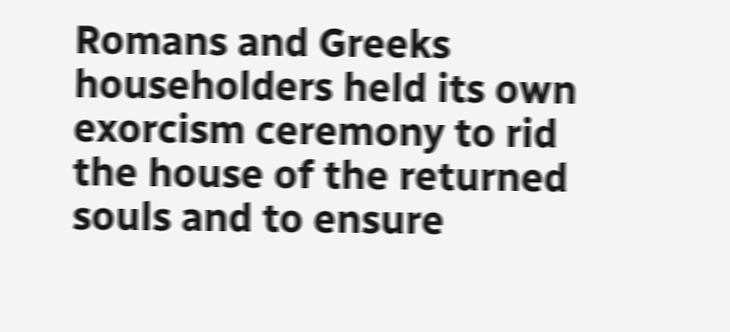Romans and Greeks householders held its own exorcism ceremony to rid the house of the returned souls and to ensure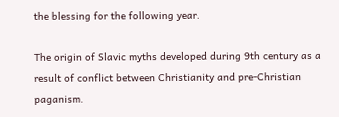the blessing for the following year.

The origin of Slavic myths developed during 9th century as a result of conflict between Christianity and pre-Christian paganism.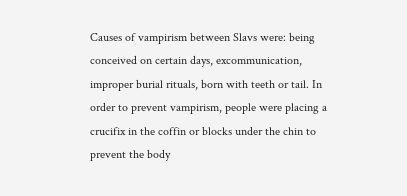Causes of vampirism between Slavs were: being conceived on certain days, excommunication, improper burial rituals, born with teeth or tail. In order to prevent vampirism, people were placing a crucifix in the coffin or blocks under the chin to prevent the body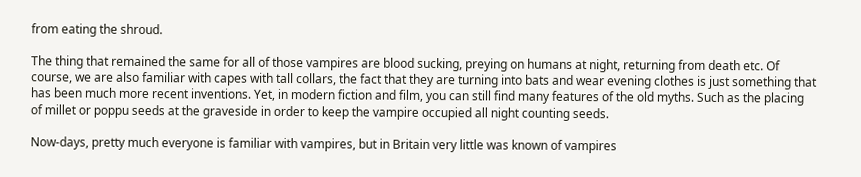from eating the shroud.

The thing that remained the same for all of those vampires are blood sucking, preying on humans at night, returning from death etc. Of course, we are also familiar with capes with tall collars, the fact that they are turning into bats and wear evening clothes is just something that has been much more recent inventions. Yet, in modern fiction and film, you can still find many features of the old myths. Such as the placing of millet or poppu seeds at the graveside in order to keep the vampire occupied all night counting seeds.

Now-days, pretty much everyone is familiar with vampires, but in Britain very little was known of vampires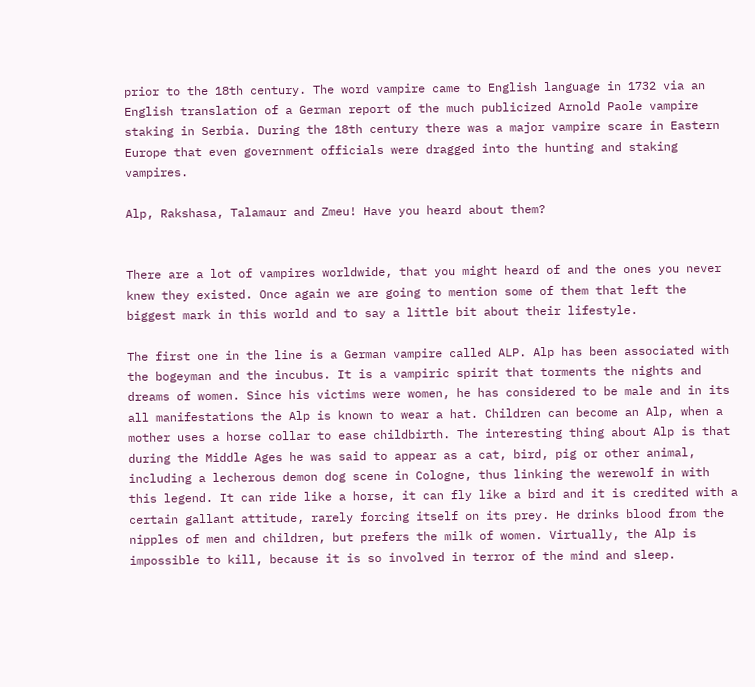prior to the 18th century. The word vampire came to English language in 1732 via an English translation of a German report of the much publicized Arnold Paole vampire staking in Serbia. During the 18th century there was a major vampire scare in Eastern Europe that even government officials were dragged into the hunting and staking vampires.

Alp, Rakshasa, Talamaur and Zmeu! Have you heard about them?


There are a lot of vampires worldwide, that you might heard of and the ones you never knew they existed. Once again we are going to mention some of them that left the biggest mark in this world and to say a little bit about their lifestyle.

The first one in the line is a German vampire called ALP. Alp has been associated with the bogeyman and the incubus. It is a vampiric spirit that torments the nights and dreams of women. Since his victims were women, he has considered to be male and in its all manifestations the Alp is known to wear a hat. Children can become an Alp, when a mother uses a horse collar to ease childbirth. The interesting thing about Alp is that during the Middle Ages he was said to appear as a cat, bird, pig or other animal, including a lecherous demon dog scene in Cologne, thus linking the werewolf in with this legend. It can ride like a horse, it can fly like a bird and it is credited with a certain gallant attitude, rarely forcing itself on its prey. He drinks blood from the nipples of men and children, but prefers the milk of women. Virtually, the Alp is impossible to kill, because it is so involved in terror of the mind and sleep.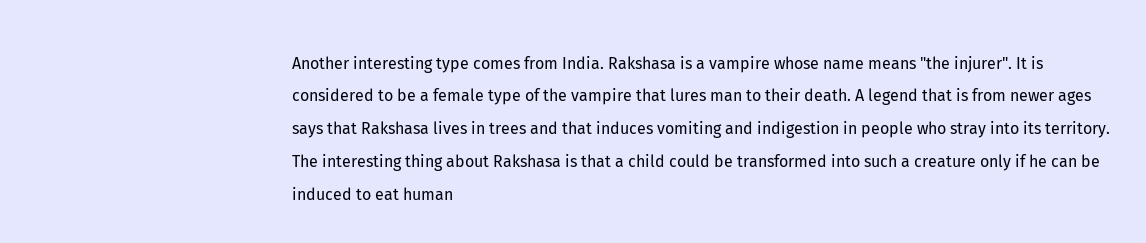Another interesting type comes from India. Rakshasa is a vampire whose name means "the injurer". It is considered to be a female type of the vampire that lures man to their death. A legend that is from newer ages says that Rakshasa lives in trees and that induces vomiting and indigestion in people who stray into its territory. The interesting thing about Rakshasa is that a child could be transformed into such a creature only if he can be induced to eat human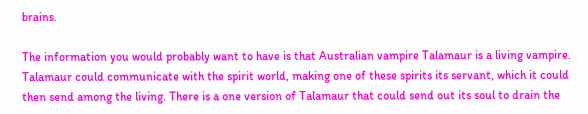brains.

The information you would probably want to have is that Australian vampire Talamaur is a living vampire. Talamaur could communicate with the spirit world, making one of these spirits its servant, which it could then send among the living. There is a one version of Talamaur that could send out its soul to drain the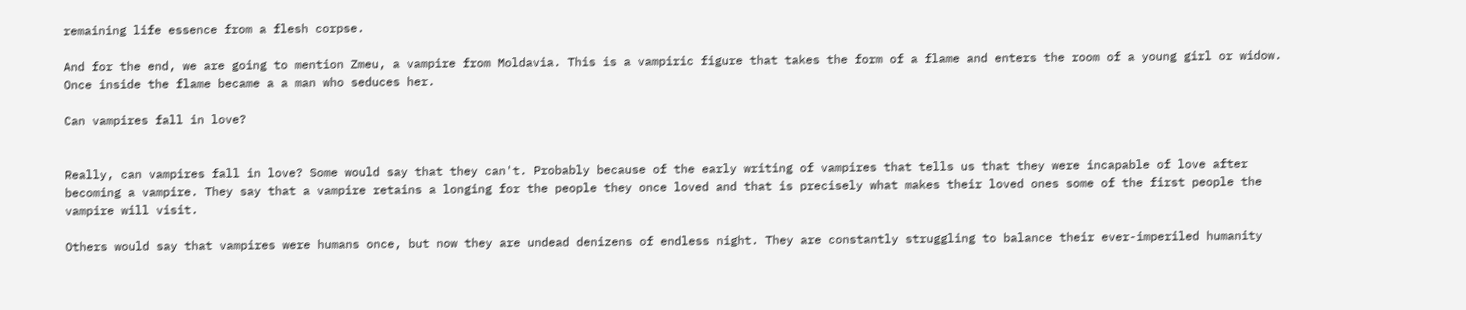remaining life essence from a flesh corpse.

And for the end, we are going to mention Zmeu, a vampire from Moldavia. This is a vampiric figure that takes the form of a flame and enters the room of a young girl or widow. Once inside the flame became a a man who seduces her.

Can vampires fall in love?


Really, can vampires fall in love? Some would say that they can't. Probably because of the early writing of vampires that tells us that they were incapable of love after becoming a vampire. They say that a vampire retains a longing for the people they once loved and that is precisely what makes their loved ones some of the first people the vampire will visit.

Others would say that vampires were humans once, but now they are undead denizens of endless night. They are constantly struggling to balance their ever-imperiled humanity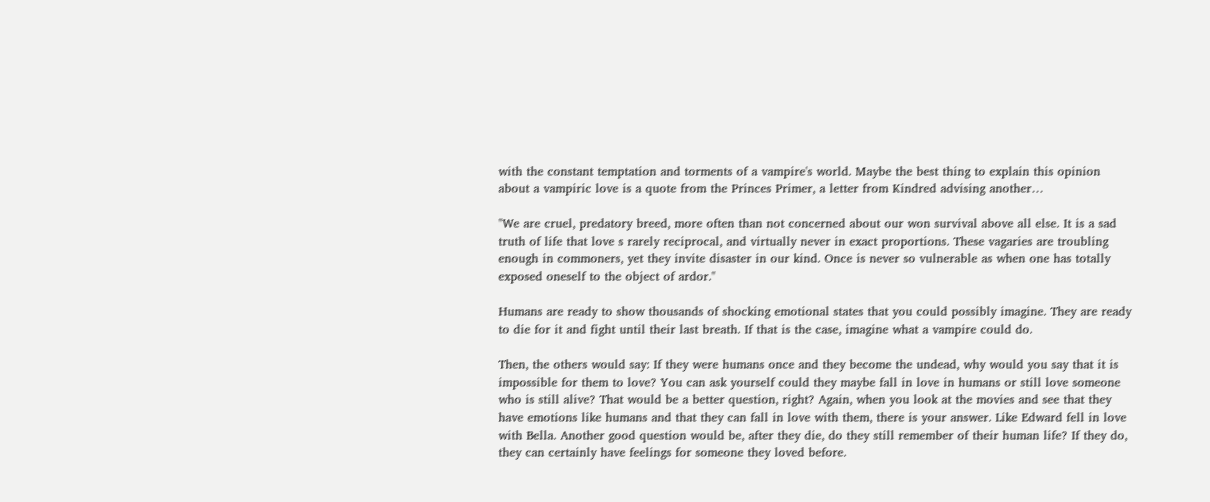with the constant temptation and torments of a vampire's world. Maybe the best thing to explain this opinion about a vampiric love is a quote from the Princes Primer, a letter from Kindred advising another…

"We are cruel, predatory breed, more often than not concerned about our won survival above all else. It is a sad truth of life that love s rarely reciprocal, and virtually never in exact proportions. These vagaries are troubling enough in commoners, yet they invite disaster in our kind. Once is never so vulnerable as when one has totally exposed oneself to the object of ardor."

Humans are ready to show thousands of shocking emotional states that you could possibly imagine. They are ready to die for it and fight until their last breath. If that is the case, imagine what a vampire could do.

Then, the others would say: If they were humans once and they become the undead, why would you say that it is impossible for them to love? You can ask yourself could they maybe fall in love in humans or still love someone who is still alive? That would be a better question, right? Again, when you look at the movies and see that they have emotions like humans and that they can fall in love with them, there is your answer. Like Edward fell in love with Bella. Another good question would be, after they die, do they still remember of their human life? If they do, they can certainly have feelings for someone they loved before.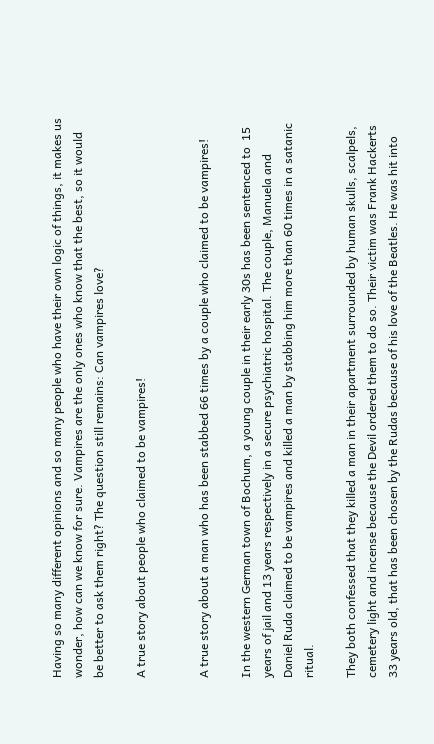Having so many different opinions and so many people who have their own logic of things, it makes us wonder, how can we know for sure. Vampires are the only ones who know that the best, so it would be better to ask them right? The question still remains: Can vampires love?

A true story about people who claimed to be vampires!


A true story about a man who has been stabbed 66 times by a couple who claimed to be vampires!

In the western German town of Bochum, a young couple in their early 30s has been sentenced to  15 years of jail and 13 years respectively in a secure psychiatric hospital. The couple, Manuela and Daniel Ruda claimed to be vampires and killed a man by stabbing him more than 60 times in a satanic ritual.

They both confessed that they killed a man in their apartment surrounded by human skulls, scalpels, cemetery light and incense because the Devil ordered them to do so. Their victim was Frank Hackerts 33 years old, that has been chosen by the Rudas because of his love of the Beatles. He was hit into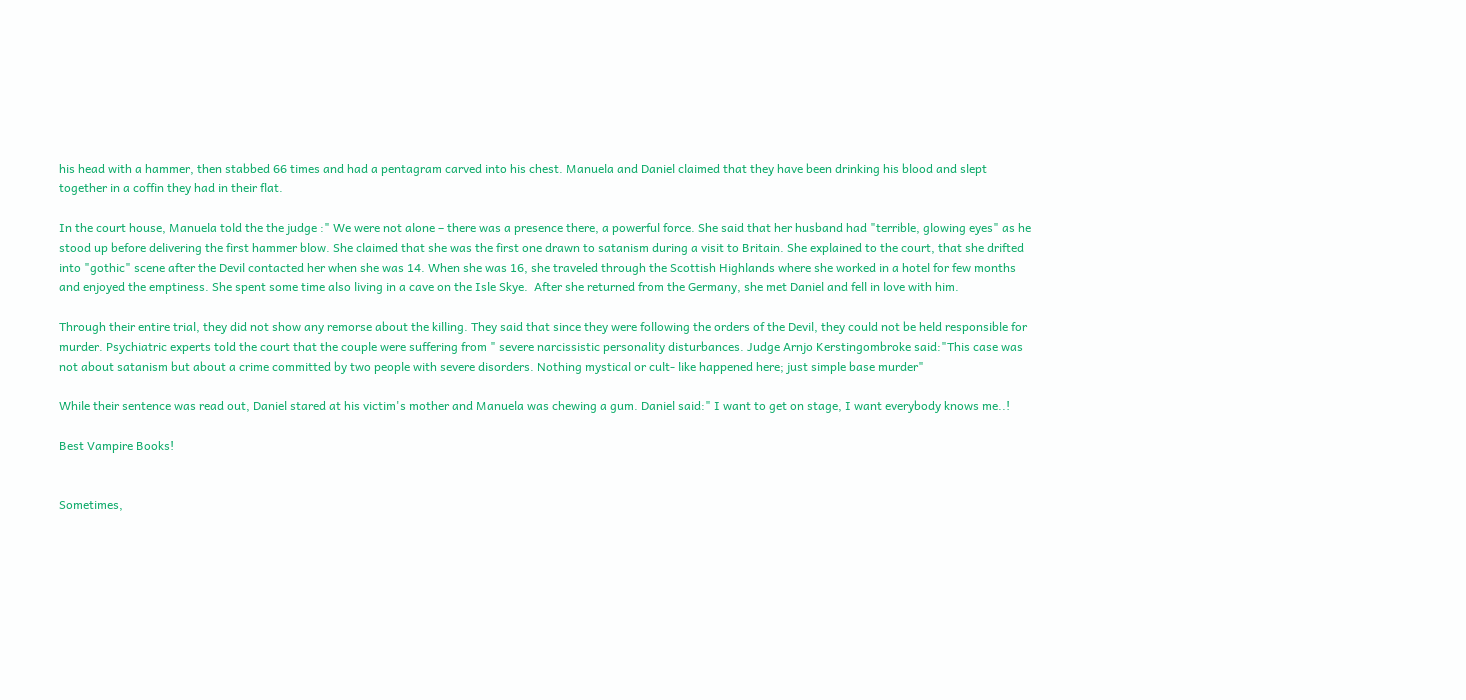his head with a hammer, then stabbed 66 times and had a pentagram carved into his chest. Manuela and Daniel claimed that they have been drinking his blood and slept together in a coffin they had in their flat.

In the court house, Manuela told the the judge :" We were not alone – there was a presence there, a powerful force. She said that her husband had "terrible, glowing eyes" as he stood up before delivering the first hammer blow. She claimed that she was the first one drawn to satanism during a visit to Britain. She explained to the court, that she drifted into "gothic" scene after the Devil contacted her when she was 14. When she was 16, she traveled through the Scottish Highlands where she worked in a hotel for few months and enjoyed the emptiness. She spent some time also living in a cave on the Isle Skye.  After she returned from the Germany, she met Daniel and fell in love with him.

Through their entire trial, they did not show any remorse about the killing. They said that since they were following the orders of the Devil, they could not be held responsible for murder. Psychiatric experts told the court that the couple were suffering from " severe narcissistic personality disturbances. Judge Arnjo Kerstingombroke said:"This case was not about satanism but about a crime committed by two people with severe disorders. Nothing mystical or cult- like happened here; just simple base murder"

While their sentence was read out, Daniel stared at his victim's mother and Manuela was chewing a gum. Daniel said:" I want to get on stage, I want everybody knows me..!

Best Vampire Books!


Sometimes,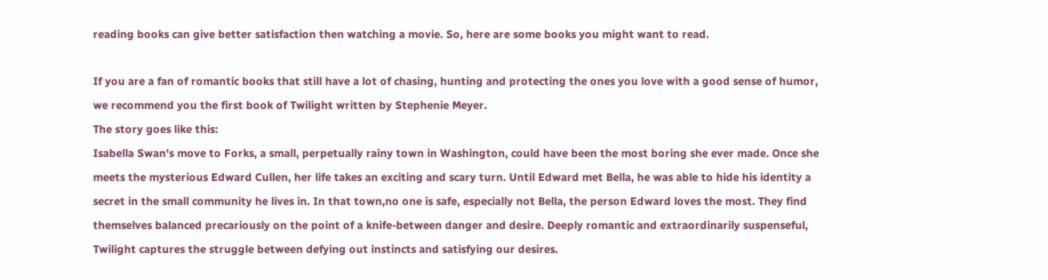reading books can give better satisfaction then watching a movie. So, here are some books you might want to read.

If you are a fan of romantic books that still have a lot of chasing, hunting and protecting the ones you love with a good sense of humor, we recommend you the first book of Twilight written by Stephenie Meyer.
The story goes like this:
Isabella Swan's move to Forks, a small, perpetually rainy town in Washington, could have been the most boring she ever made. Once she meets the mysterious Edward Cullen, her life takes an exciting and scary turn. Until Edward met Bella, he was able to hide his identity a secret in the small community he lives in. In that town,no one is safe, especially not Bella, the person Edward loves the most. They find themselves balanced precariously on the point of a knife-between danger and desire. Deeply romantic and extraordinarily suspenseful, Twilight captures the struggle between defying out instincts and satisfying our desires.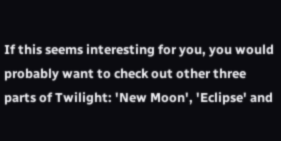If this seems interesting for you, you would probably want to check out other three parts of Twilight: 'New Moon', 'Eclipse' and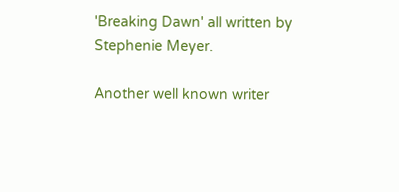'Breaking Dawn' all written by Stephenie Meyer.

Another well known writer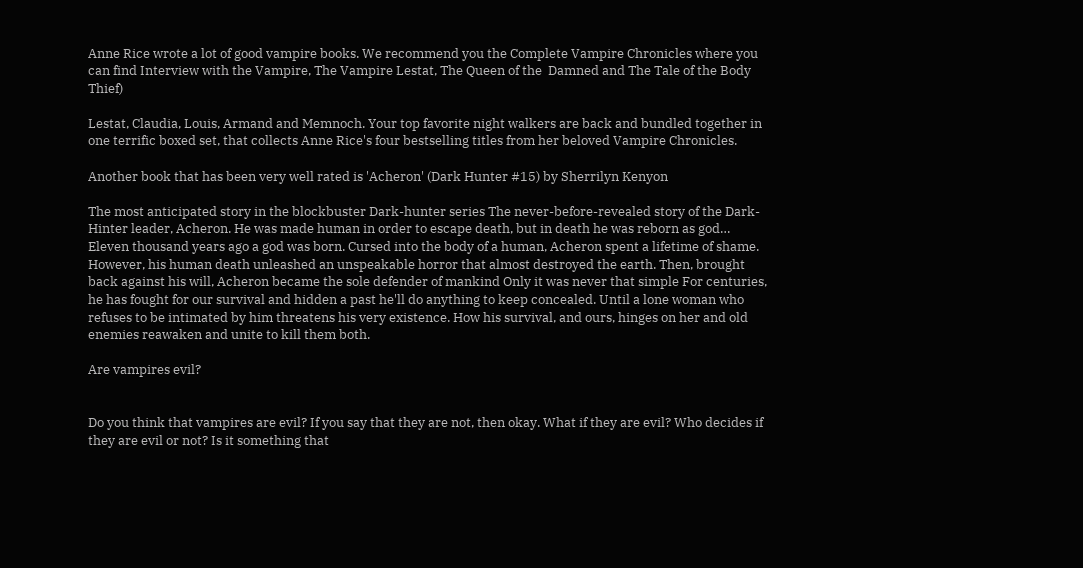Anne Rice wrote a lot of good vampire books. We recommend you the Complete Vampire Chronicles where you can find Interview with the Vampire, The Vampire Lestat, The Queen of the  Damned and The Tale of the Body Thief)

Lestat, Claudia, Louis, Armand and Memnoch. Your top favorite night walkers are back and bundled together in one terrific boxed set, that collects Anne Rice's four bestselling titles from her beloved Vampire Chronicles.

Another book that has been very well rated is 'Acheron' (Dark Hunter #15) by Sherrilyn Kenyon

The most anticipated story in the blockbuster Dark-hunter series The never-before-revealed story of the Dark-Hinter leader, Acheron. He was made human in order to escape death, but in death he was reborn as god…
Eleven thousand years ago a god was born. Cursed into the body of a human, Acheron spent a lifetime of shame. However, his human death unleashed an unspeakable horror that almost destroyed the earth. Then, brought back against his will, Acheron became the sole defender of mankind Only it was never that simple For centuries, he has fought for our survival and hidden a past he'll do anything to keep concealed. Until a lone woman who refuses to be intimated by him threatens his very existence. How his survival, and ours, hinges on her and old enemies reawaken and unite to kill them both.

Are vampires evil?


Do you think that vampires are evil? If you say that they are not, then okay. What if they are evil? Who decides if they are evil or not? Is it something that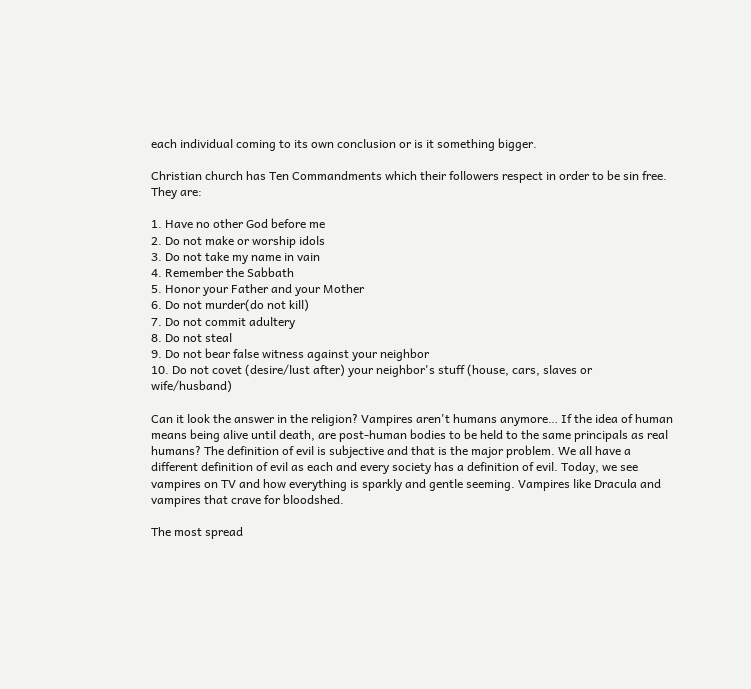each individual coming to its own conclusion or is it something bigger.

Christian church has Ten Commandments which their followers respect in order to be sin free. They are:

1. Have no other God before me
2. Do not make or worship idols
3. Do not take my name in vain
4. Remember the Sabbath
5. Honor your Father and your Mother
6. Do not murder(do not kill)
7. Do not commit adultery
8. Do not steal
9. Do not bear false witness against your neighbor
10. Do not covet (desire/lust after) your neighbor's stuff (house, cars, slaves or wife/husband)

Can it look the answer in the religion? Vampires aren't humans anymore… If the idea of human means being alive until death, are post-human bodies to be held to the same principals as real humans? The definition of evil is subjective and that is the major problem. We all have a different definition of evil as each and every society has a definition of evil. Today, we see vampires on TV and how everything is sparkly and gentle seeming. Vampires like Dracula and vampires that crave for bloodshed.

The most spread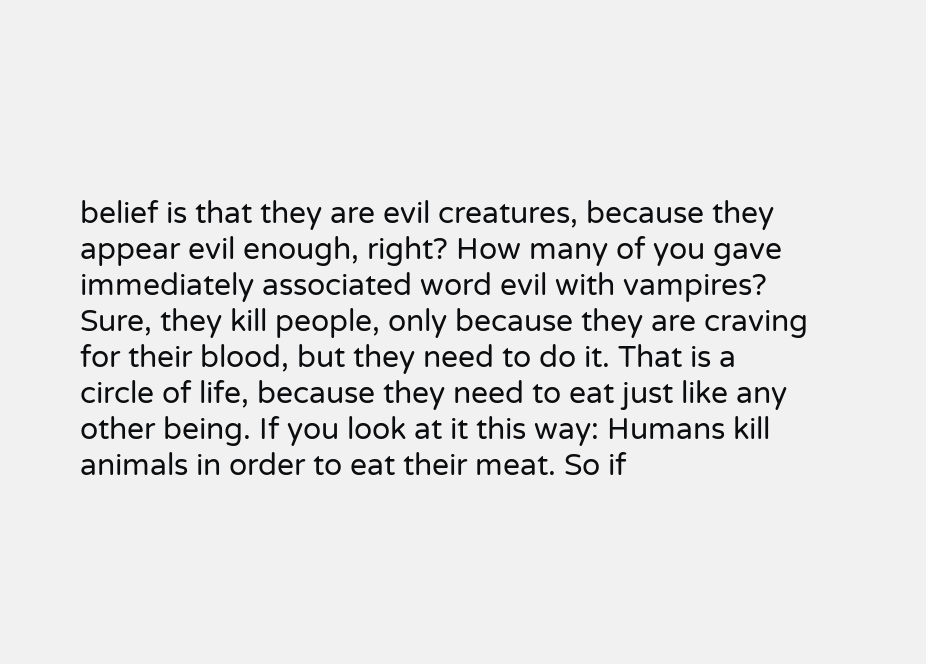belief is that they are evil creatures, because they appear evil enough, right? How many of you gave immediately associated word evil with vampires? Sure, they kill people, only because they are craving for their blood, but they need to do it. That is a circle of life, because they need to eat just like any other being. If you look at it this way: Humans kill animals in order to eat their meat. So if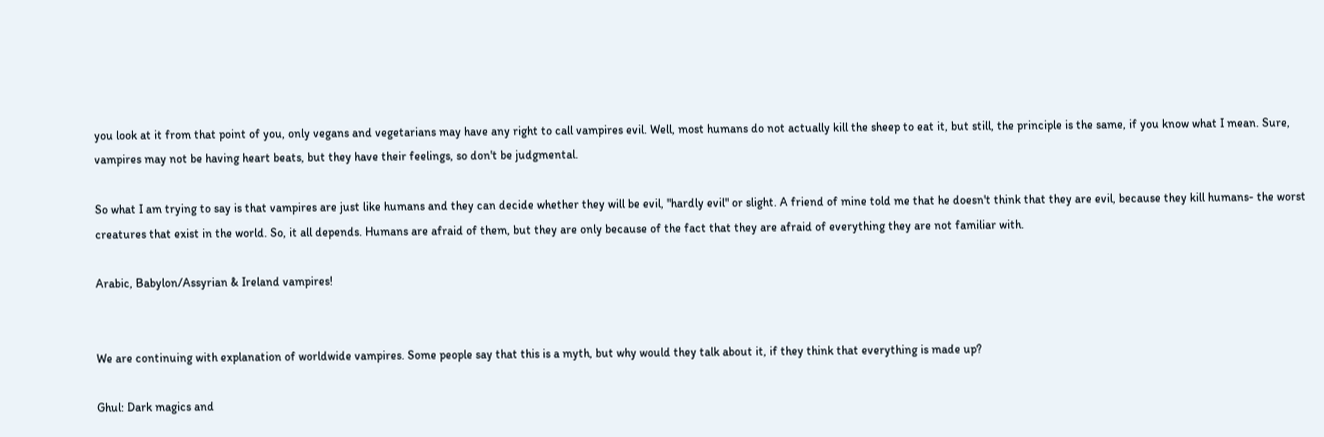you look at it from that point of you, only vegans and vegetarians may have any right to call vampires evil. Well, most humans do not actually kill the sheep to eat it, but still, the principle is the same, if you know what I mean. Sure, vampires may not be having heart beats, but they have their feelings, so don't be judgmental.

So what I am trying to say is that vampires are just like humans and they can decide whether they will be evil, "hardly evil" or slight. A friend of mine told me that he doesn't think that they are evil, because they kill humans- the worst creatures that exist in the world. So, it all depends. Humans are afraid of them, but they are only because of the fact that they are afraid of everything they are not familiar with.

Arabic, Babylon/Assyrian & Ireland vampires!


We are continuing with explanation of worldwide vampires. Some people say that this is a myth, but why would they talk about it, if they think that everything is made up?

Ghul: Dark magics and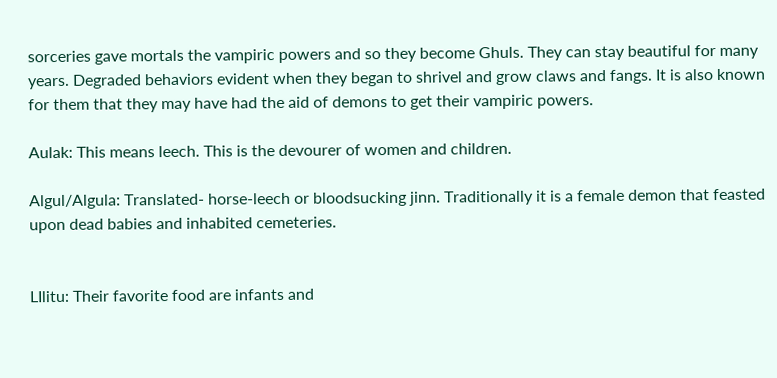sorceries gave mortals the vampiric powers and so they become Ghuls. They can stay beautiful for many years. Degraded behaviors evident when they began to shrivel and grow claws and fangs. It is also known for them that they may have had the aid of demons to get their vampiric powers.

Aulak: This means leech. This is the devourer of women and children.

Algul/Algula: Translated- horse-leech or bloodsucking jinn. Traditionally it is a female demon that feasted upon dead babies and inhabited cemeteries.


LIlitu: Their favorite food are infants and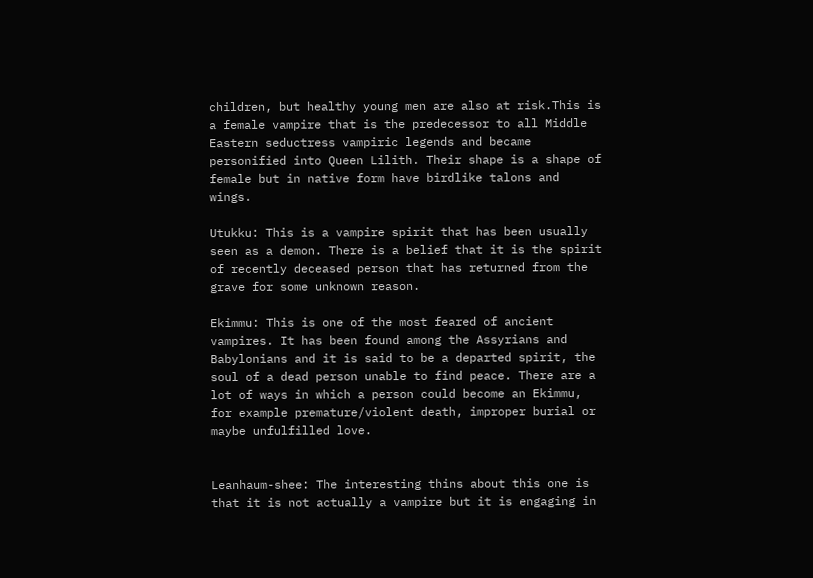children, but healthy young men are also at risk.This is a female vampire that is the predecessor to all Middle Eastern seductress vampiric legends and became personified into Queen Lilith. Their shape is a shape of female but in native form have birdlike talons and wings.

Utukku: This is a vampire spirit that has been usually seen as a demon. There is a belief that it is the spirit of recently deceased person that has returned from the grave for some unknown reason.

Ekimmu: This is one of the most feared of ancient vampires. It has been found among the Assyrians and Babylonians and it is said to be a departed spirit, the soul of a dead person unable to find peace. There are a lot of ways in which a person could become an Ekimmu, for example premature/violent death, improper burial or maybe unfulfilled love.


Leanhaum-shee: The interesting thins about this one is that it is not actually a vampire but it is engaging in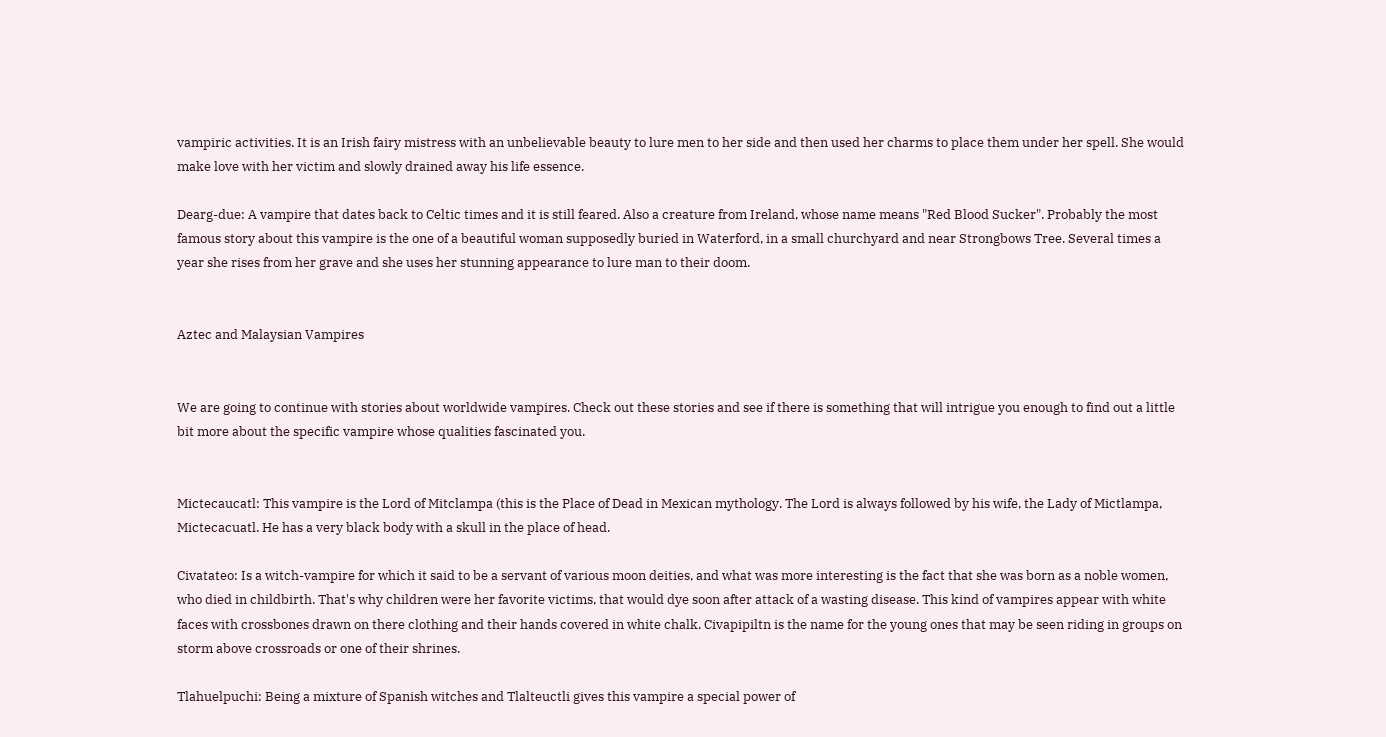vampiric activities. It is an Irish fairy mistress with an unbelievable beauty to lure men to her side and then used her charms to place them under her spell. She would make love with her victim and slowly drained away his life essence.

Dearg-due: A vampire that dates back to Celtic times and it is still feared. Also a creature from Ireland, whose name means "Red Blood Sucker". Probably the most famous story about this vampire is the one of a beautiful woman supposedly buried in Waterford, in a small churchyard and near Strongbows Tree. Several times a year she rises from her grave and she uses her stunning appearance to lure man to their doom.


Aztec and Malaysian Vampires


We are going to continue with stories about worldwide vampires. Check out these stories and see if there is something that will intrigue you enough to find out a little bit more about the specific vampire whose qualities fascinated you.


Mictecaucatl: This vampire is the Lord of Mitclampa (this is the Place of Dead in Mexican mythology. The Lord is always followed by his wife, the Lady of Mictlampa, Mictecacuatl. He has a very black body with a skull in the place of head.

Civatateo: Is a witch-vampire for which it said to be a servant of various moon deities, and what was more interesting is the fact that she was born as a noble women, who died in childbirth. That's why children were her favorite victims, that would dye soon after attack of a wasting disease. This kind of vampires appear with white faces with crossbones drawn on there clothing and their hands covered in white chalk. Civapipiltn is the name for the young ones that may be seen riding in groups on storm above crossroads or one of their shrines.

Tlahuelpuchi: Being a mixture of Spanish witches and Tlalteuctli gives this vampire a special power of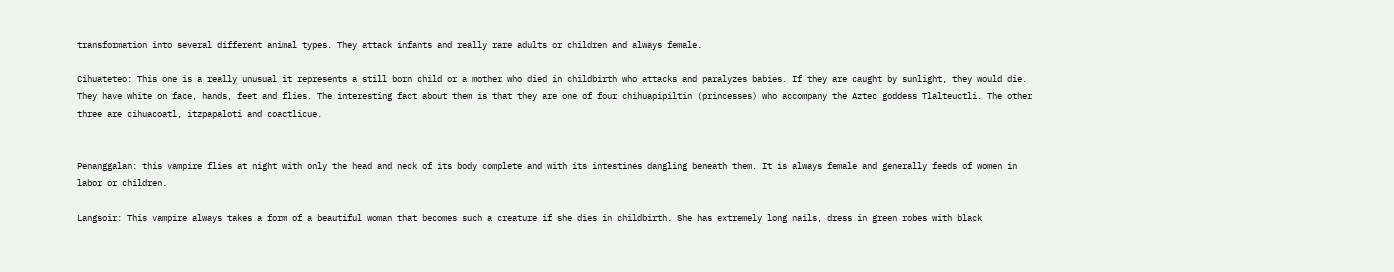transformation into several different animal types. They attack infants and really rare adults or children and always female.

Cihuateteo: This one is a really unusual it represents a still born child or a mother who died in childbirth who attacks and paralyzes babies. If they are caught by sunlight, they would die. They have white on face, hands, feet and flies. The interesting fact about them is that they are one of four chihuapipiltin (princesses) who accompany the Aztec goddess Tlalteuctli. The other three are cihuacoatl, itzpapaloti and coactlicue.


Penanggalan: this vampire flies at night with only the head and neck of its body complete and with its intestines dangling beneath them. It is always female and generally feeds of women in labor or children.

Langsoir: This vampire always takes a form of a beautiful woman that becomes such a creature if she dies in childbirth. She has extremely long nails, dress in green robes with black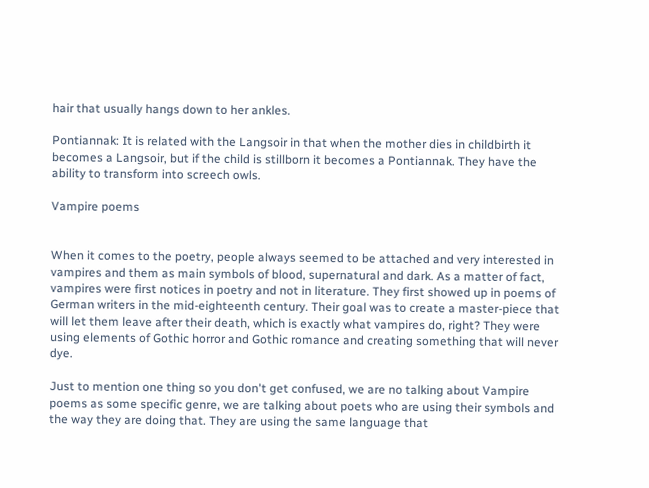hair that usually hangs down to her ankles.

Pontiannak: It is related with the Langsoir in that when the mother dies in childbirth it becomes a Langsoir, but if the child is stillborn it becomes a Pontiannak. They have the ability to transform into screech owls.

Vampire poems


When it comes to the poetry, people always seemed to be attached and very interested in vampires and them as main symbols of blood, supernatural and dark. As a matter of fact, vampires were first notices in poetry and not in literature. They first showed up in poems of German writers in the mid-eighteenth century. Their goal was to create a master-piece that will let them leave after their death, which is exactly what vampires do, right? They were using elements of Gothic horror and Gothic romance and creating something that will never dye.

Just to mention one thing so you don't get confused, we are no talking about Vampire poems as some specific genre, we are talking about poets who are using their symbols and the way they are doing that. They are using the same language that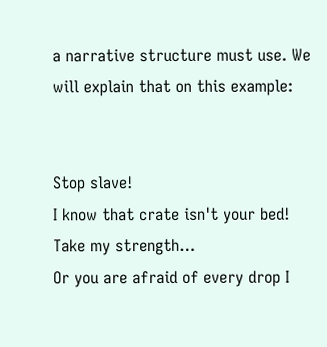a narrative structure must use. We will explain that on this example:


Stop slave!
I know that crate isn't your bed!
Take my strength…
Or you are afraid of every drop I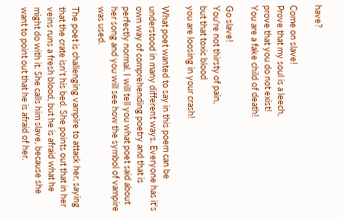have?

Come on slave!
Prove that my soul is a leech,
prove that you do not exist!
You are a fake child of death!

Go slave!
You're not thirsty of pain,
but that toxic blood
you are loosing in your crash!

What poet wanted to say in this poem can be understood in many different ways. Everyone has it's own way of comprehending poetry and that is perfectly normal. I will tell you what poet said about her song and you will see how the symbol of vampire was used.

The poet is challenging vampire to attack her, saying that the crate isn't his bed. She points out that in her veins runs a fresh blood, but he is afraid what he might do with it. She calls him slave, because she want to point out that he is afraid of her.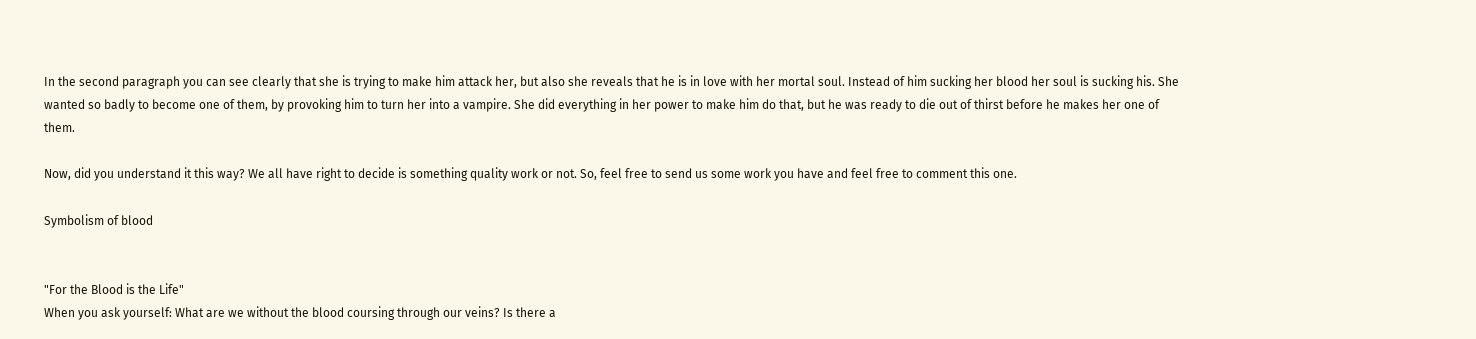In the second paragraph you can see clearly that she is trying to make him attack her, but also she reveals that he is in love with her mortal soul. Instead of him sucking her blood her soul is sucking his. She wanted so badly to become one of them, by provoking him to turn her into a vampire. She did everything in her power to make him do that, but he was ready to die out of thirst before he makes her one of them.

Now, did you understand it this way? We all have right to decide is something quality work or not. So, feel free to send us some work you have and feel free to comment this one.

Symbolism of blood


"For the Blood is the Life"
When you ask yourself: What are we without the blood coursing through our veins? Is there a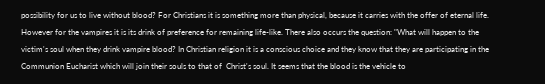possibility for us to live without blood? For Christians it is something more than physical, because it carries with the offer of eternal life. However for the vampires it is its drink of preference for remaining life-like. There also occurs the question: "What will happen to the victim's soul when they drink vampire blood? In Christian religion it is a conscious choice and they know that they are participating in the Communion Eucharist which will join their souls to that of  Christ's soul. It seems that the blood is the vehicle to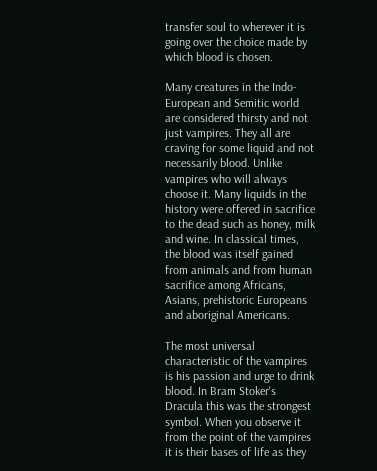transfer soul to wherever it is going over the choice made by which blood is chosen.

Many creatures in the Indo-European and Semitic world are considered thirsty and not just vampires. They all are craving for some liquid and not necessarily blood. Unlike vampires who will always choose it. Many liquids in the history were offered in sacrifice to the dead such as honey, milk and wine. In classical times, the blood was itself gained from animals and from human sacrifice among Africans, Asians, prehistoric Europeans and aboriginal Americans.

The most universal characteristic of the vampires is his passion and urge to drink blood. In Bram Stoker's Dracula this was the strongest symbol. When you observe it from the point of the vampires it is their bases of life as they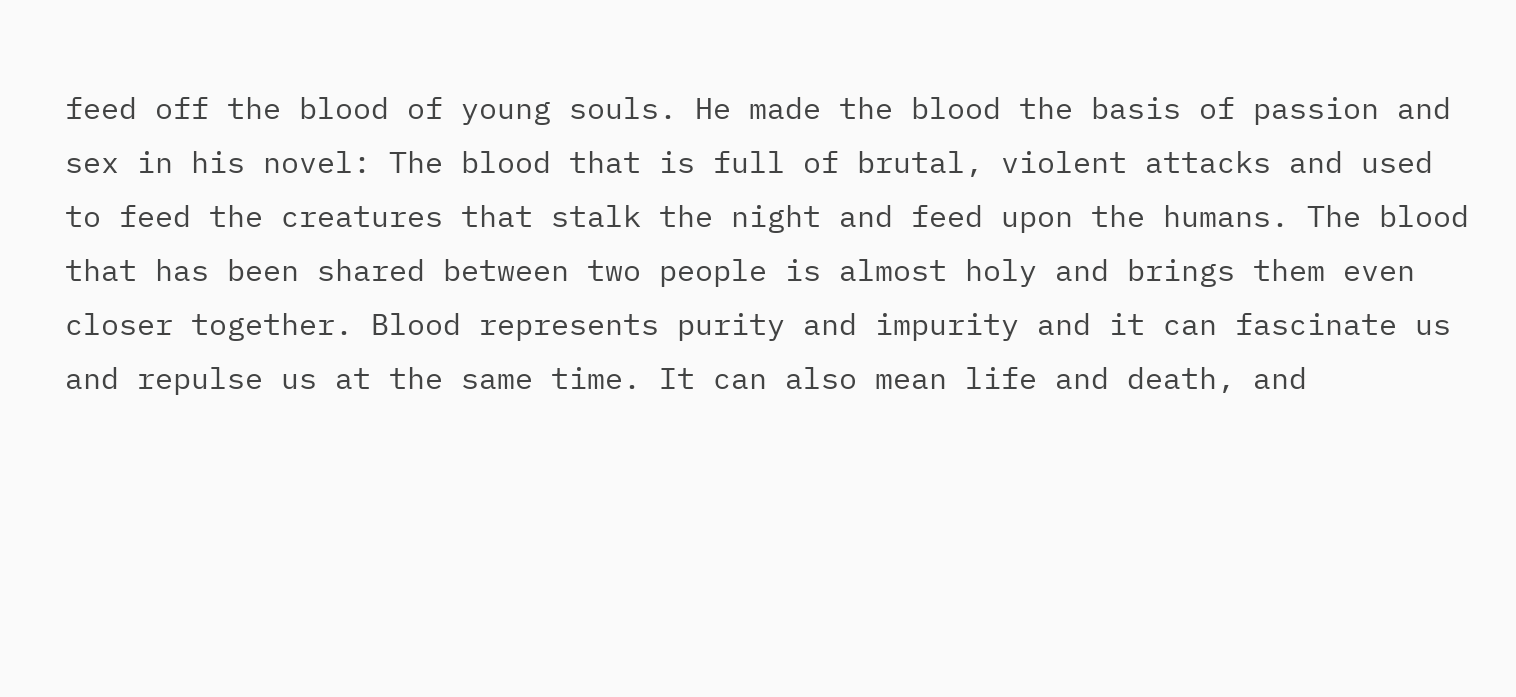feed off the blood of young souls. He made the blood the basis of passion and sex in his novel: The blood that is full of brutal, violent attacks and used to feed the creatures that stalk the night and feed upon the humans. The blood that has been shared between two people is almost holy and brings them even closer together. Blood represents purity and impurity and it can fascinate us and repulse us at the same time. It can also mean life and death, and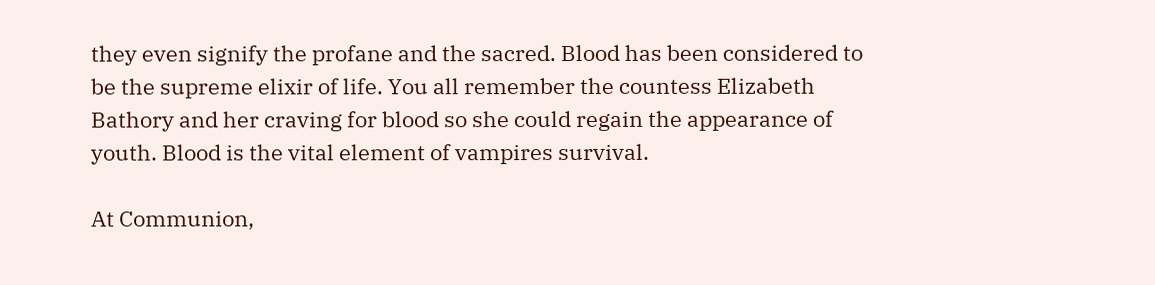they even signify the profane and the sacred. Blood has been considered to be the supreme elixir of life. You all remember the countess Elizabeth Bathory and her craving for blood so she could regain the appearance of youth. Blood is the vital element of vampires survival.

At Communion,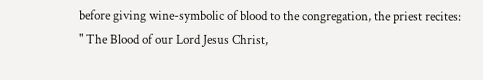before giving wine-symbolic of blood to the congregation, the priest recites:
" The Blood of our Lord Jesus Christ,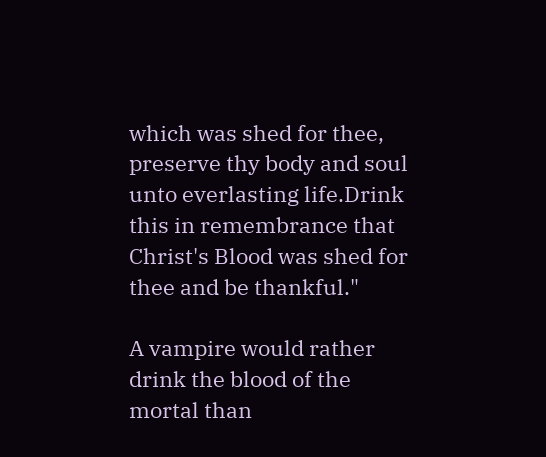which was shed for thee, preserve thy body and soul unto everlasting life.Drink this in remembrance that Christ's Blood was shed for thee and be thankful."

A vampire would rather drink the blood of the mortal than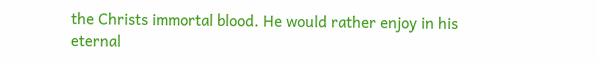the Christs immortal blood. He would rather enjoy in his eternal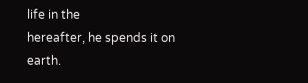life in the
hereafter, he spends it on earth.